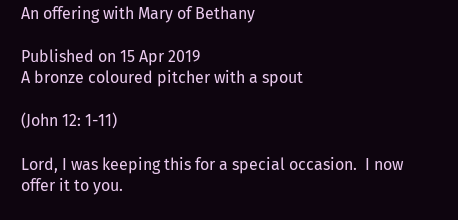An offering with Mary of Bethany

Published on 15 Apr 2019
A bronze coloured pitcher with a spout

(John 12: 1-11)

Lord, I was keeping this for a special occasion.  I now offer it to you.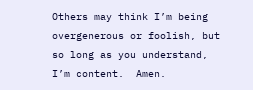Others may think I’m being overgenerous or foolish, but so long as you understand, I’m content.  Amen.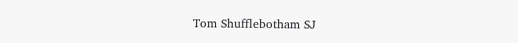Tom Shufflebotham SJ